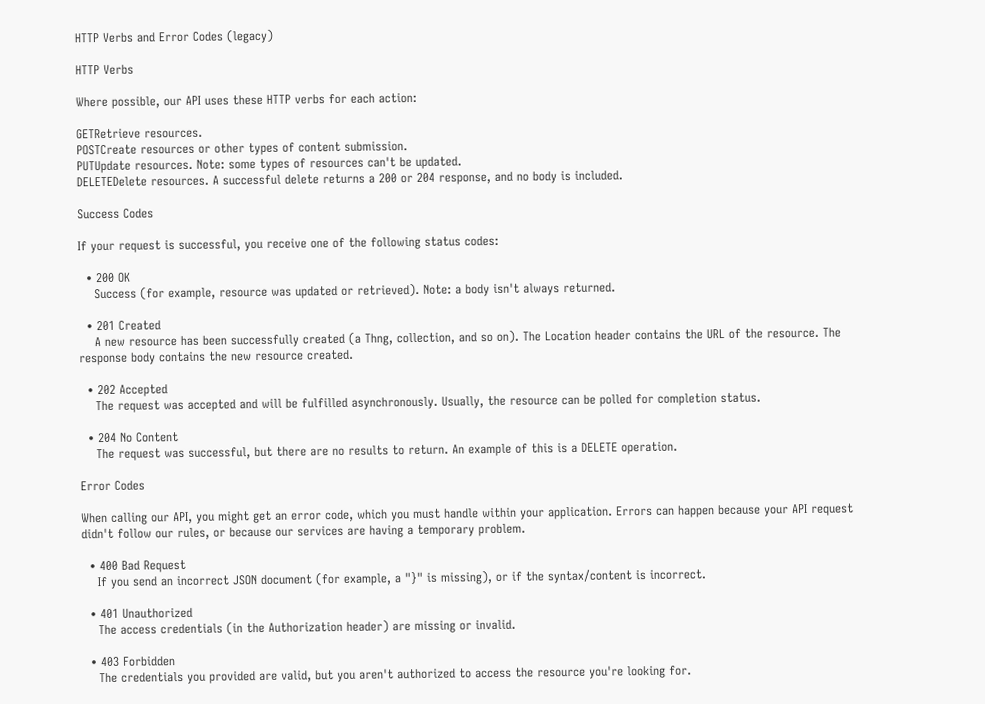HTTP Verbs and Error Codes (legacy)

HTTP Verbs

Where possible, our API uses these HTTP verbs for each action:

GETRetrieve resources.
POSTCreate resources or other types of content submission.
PUTUpdate resources. Note: some types of resources can't be updated.
DELETEDelete resources. A successful delete returns a 200 or 204 response, and no body is included.

Success Codes

If your request is successful, you receive one of the following status codes:

  • 200 OK
    Success (for example, resource was updated or retrieved). Note: a body isn't always returned.

  • 201 Created
    A new resource has been successfully created (a Thng, collection, and so on). The Location header contains the URL of the resource. The response body contains the new resource created.

  • 202 Accepted
    The request was accepted and will be fulfilled asynchronously. Usually, the resource can be polled for completion status.

  • 204 No Content
    The request was successful, but there are no results to return. An example of this is a DELETE operation.

Error Codes

When calling our API, you might get an error code, which you must handle within your application. Errors can happen because your API request didn't follow our rules, or because our services are having a temporary problem.

  • 400 Bad Request
    If you send an incorrect JSON document (for example, a "}" is missing), or if the syntax/content is incorrect.

  • 401 Unauthorized
    The access credentials (in the Authorization header) are missing or invalid.

  • 403 Forbidden
    The credentials you provided are valid, but you aren't authorized to access the resource you're looking for.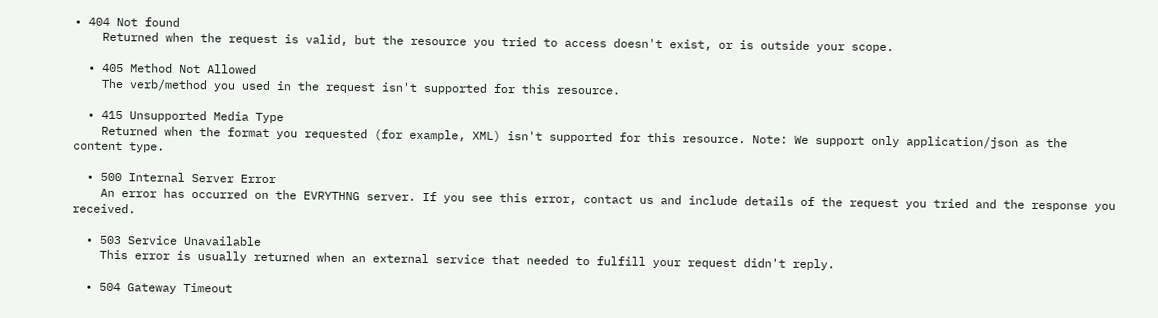• 404 Not found
    Returned when the request is valid, but the resource you tried to access doesn't exist, or is outside your scope.

  • 405 Method Not Allowed
    The verb/method you used in the request isn't supported for this resource.

  • 415 Unsupported Media Type
    Returned when the format you requested (for example, XML) isn't supported for this resource. Note: We support only application/json as the content type.

  • 500 Internal Server Error
    An error has occurred on the EVRYTHNG server. If you see this error, contact us and include details of the request you tried and the response you received.

  • 503 Service Unavailable
    This error is usually returned when an external service that needed to fulfill your request didn't reply.

  • 504 Gateway Timeout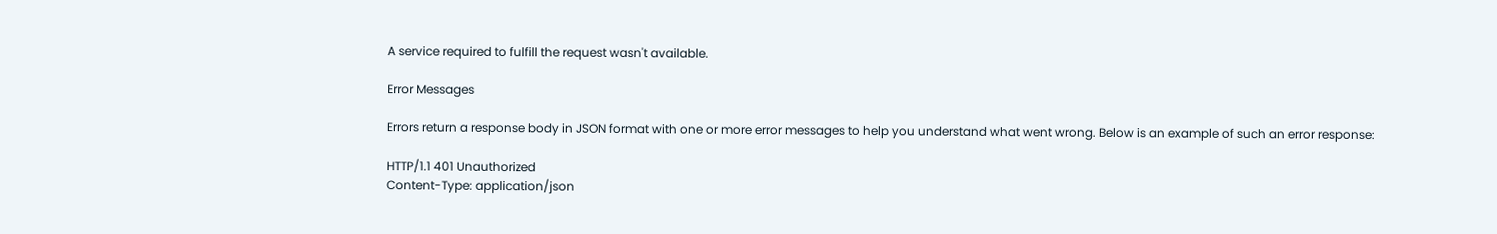A service required to fulfill the request wasn't available.

Error Messages

Errors return a response body in JSON format with one or more error messages to help you understand what went wrong. Below is an example of such an error response:

HTTP/1.1 401 Unauthorized
Content-Type: application/json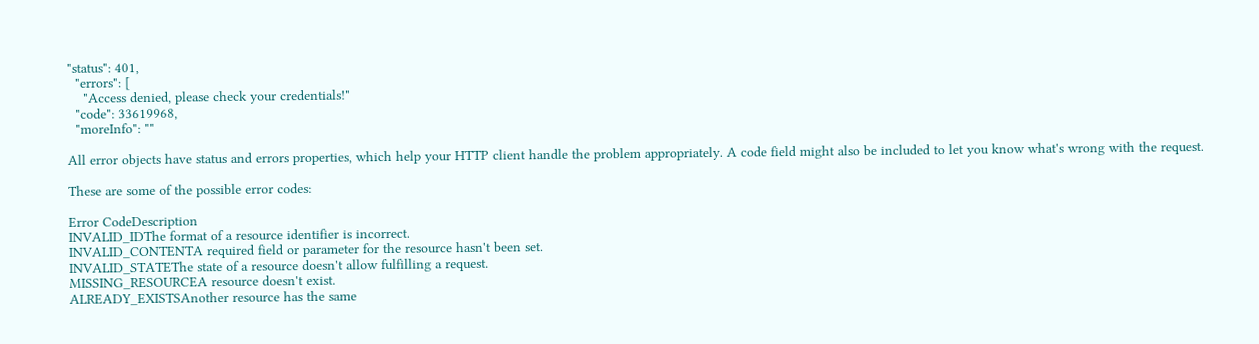"status": 401,
  "errors": [
    "Access denied, please check your credentials!"
  "code": 33619968,
  "moreInfo": ""

All error objects have status and errors properties, which help your HTTP client handle the problem appropriately. A code field might also be included to let you know what's wrong with the request.

These are some of the possible error codes:

Error CodeDescription
INVALID_IDThe format of a resource identifier is incorrect.
INVALID_CONTENTA required field or parameter for the resource hasn't been set.
INVALID_STATEThe state of a resource doesn't allow fulfilling a request.
MISSING_RESOURCEA resource doesn't exist.
ALREADY_EXISTSAnother resource has the same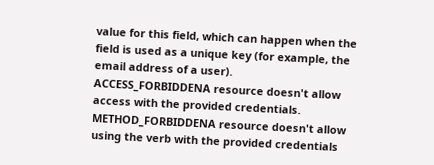value for this field, which can happen when the field is used as a unique key (for example, the email address of a user).
ACCESS_FORBIDDENA resource doesn't allow access with the provided credentials.
METHOD_FORBIDDENA resource doesn't allow using the verb with the provided credentials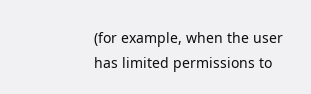(for example, when the user has limited permissions to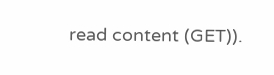read content (GET)).